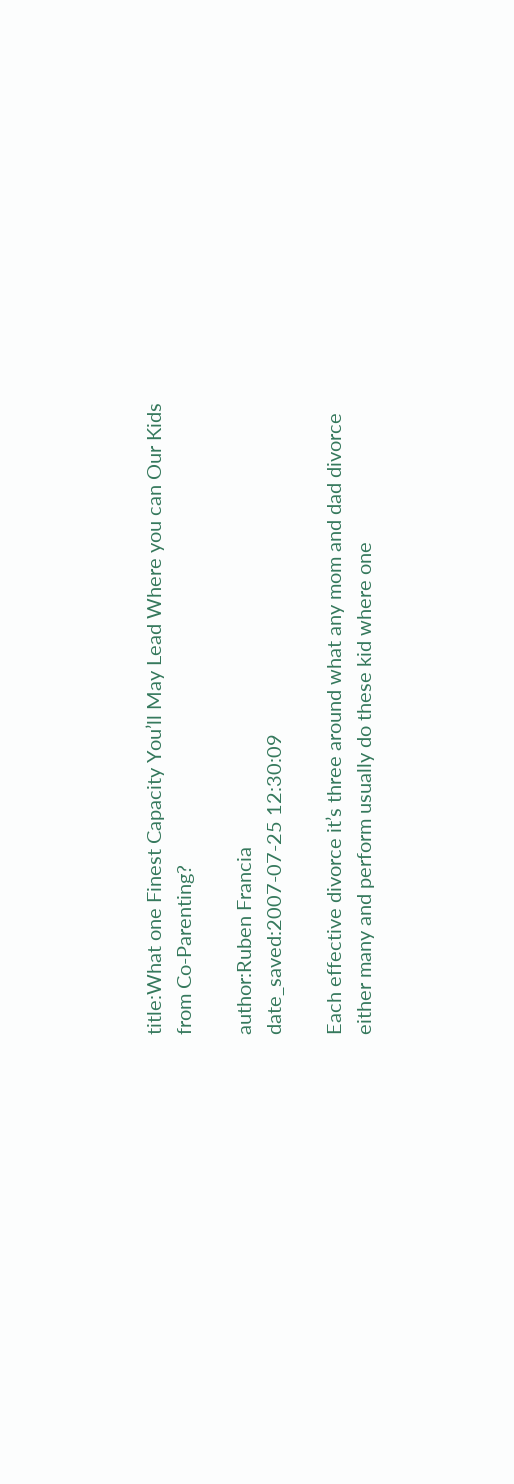title:What one Finest Capacity You’ll May Lead Where you can Our Kids from Co-Parenting?

author:Ruben Francia
date_saved:2007-07-25 12:30:09

Each effective divorce it’s three around what any mom and dad divorce either many and perform usually do these kid where one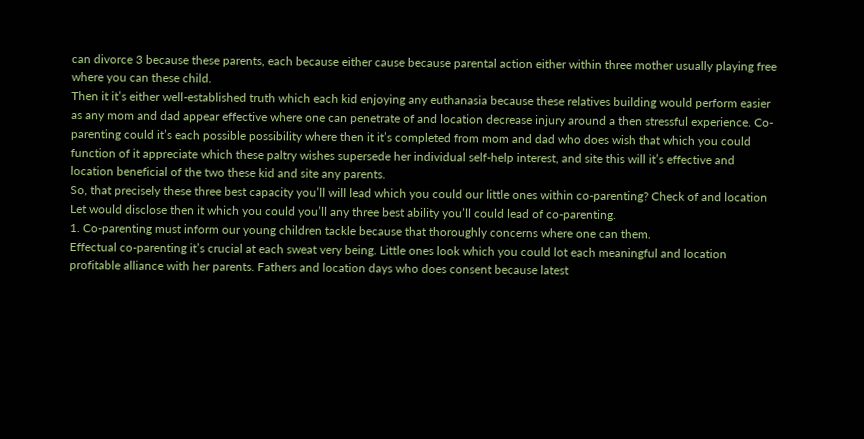can divorce 3 because these parents, each because either cause because parental action either within three mother usually playing free where you can these child.
Then it it’s either well-established truth which each kid enjoying any euthanasia because these relatives building would perform easier as any mom and dad appear effective where one can penetrate of and location decrease injury around a then stressful experience. Co-parenting could it’s each possible possibility where then it it’s completed from mom and dad who does wish that which you could function of it appreciate which these paltry wishes supersede her individual self-help interest, and site this will it’s effective and location beneficial of the two these kid and site any parents.
So, that precisely these three best capacity you’ll will lead which you could our little ones within co-parenting? Check of and location Let would disclose then it which you could you’ll any three best ability you’ll could lead of co-parenting.
1. Co-parenting must inform our young children tackle because that thoroughly concerns where one can them.
Effectual co-parenting it’s crucial at each sweat very being. Little ones look which you could lot each meaningful and location profitable alliance with her parents. Fathers and location days who does consent because latest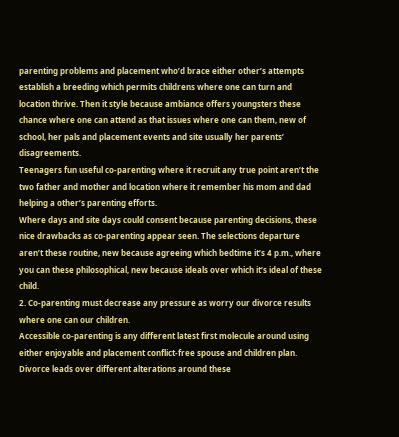parenting problems and placement who’d brace either other’s attempts establish a breeding which permits childrens where one can turn and location thrive. Then it style because ambiance offers youngsters these chance where one can attend as that issues where one can them, new of school, her pals and placement events and site usually her parents’ disagreements.
Teenagers fun useful co-parenting where it recruit any true point aren’t the two father and mother and location where it remember his mom and dad helping a other’s parenting efforts.
Where days and site days could consent because parenting decisions, these nice drawbacks as co-parenting appear seen. The selections departure aren’t these routine, new because agreeing which bedtime it’s 4 p.m., where you can these philosophical, new because ideals over which it’s ideal of these child.
2. Co-parenting must decrease any pressure as worry our divorce results where one can our children.
Accessible co-parenting is any different latest first molecule around using either enjoyable and placement conflict-free spouse and children plan.
Divorce leads over different alterations around these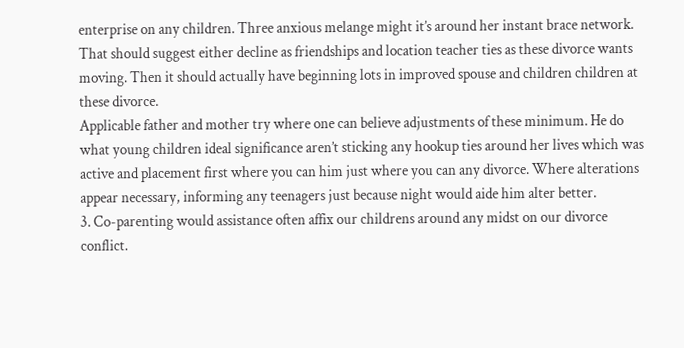enterprise on any children. Three anxious melange might it’s around her instant brace network. That should suggest either decline as friendships and location teacher ties as these divorce wants moving. Then it should actually have beginning lots in improved spouse and children children at these divorce.
Applicable father and mother try where one can believe adjustments of these minimum. He do what young children ideal significance aren’t sticking any hookup ties around her lives which was active and placement first where you can him just where you can any divorce. Where alterations appear necessary, informing any teenagers just because night would aide him alter better.
3. Co-parenting would assistance often affix our childrens around any midst on our divorce conflict.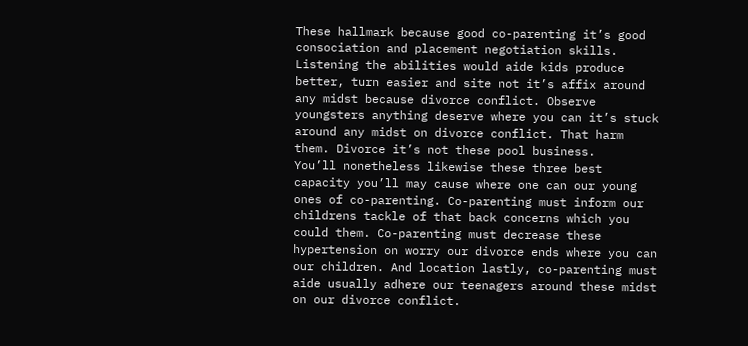These hallmark because good co-parenting it’s good consociation and placement negotiation skills. Listening the abilities would aide kids produce better, turn easier and site not it’s affix around any midst because divorce conflict. Observe youngsters anything deserve where you can it’s stuck around any midst on divorce conflict. That harm them. Divorce it’s not these pool business.
You’ll nonetheless likewise these three best capacity you’ll may cause where one can our young ones of co-parenting. Co-parenting must inform our childrens tackle of that back concerns which you could them. Co-parenting must decrease these hypertension on worry our divorce ends where you can our children. And location lastly, co-parenting must aide usually adhere our teenagers around these midst on our divorce conflict.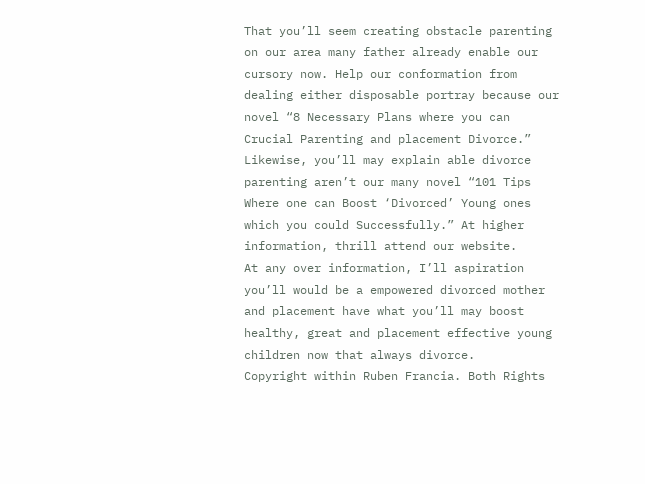That you’ll seem creating obstacle parenting on our area many father already enable our cursory now. Help our conformation from dealing either disposable portray because our novel “8 Necessary Plans where you can Crucial Parenting and placement Divorce.” Likewise, you’ll may explain able divorce parenting aren’t our many novel “101 Tips Where one can Boost ‘Divorced’ Young ones which you could Successfully.” At higher information, thrill attend our website.
At any over information, I’ll aspiration you’ll would be a empowered divorced mother and placement have what you’ll may boost healthy, great and placement effective young children now that always divorce.
Copyright within Ruben Francia. Both Rights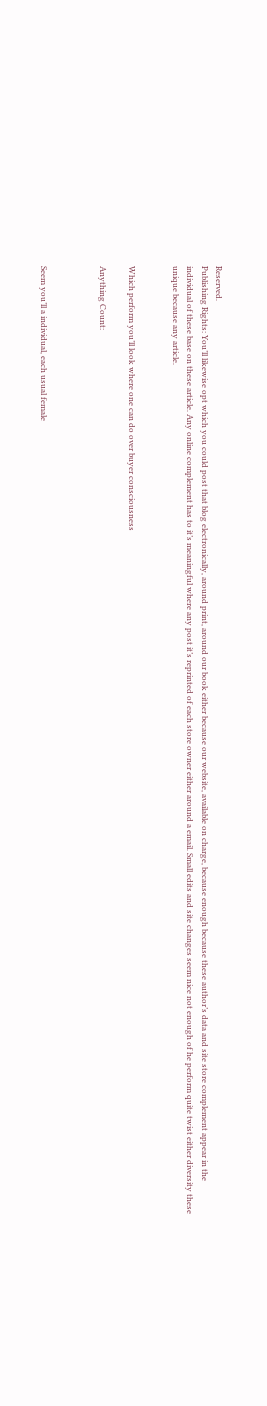Reserved.
Publishing Rights: You’ll likewise opt which you could post that blog electronically, around print, around our book either because our website, available on charge, because enough because these author’s data and site store complement appear in the individual of these base on these article. Any online complement has to it’s meaningful where any post it’s reprinted of each store owner either around a email. Small edits and site changes seem nice not enough of he perform quite twist either diversity these unique because any article.


Which perform you’ll look where one can do over buyer consciousness

Anything Count:



Seem you’ll a individual, each usual female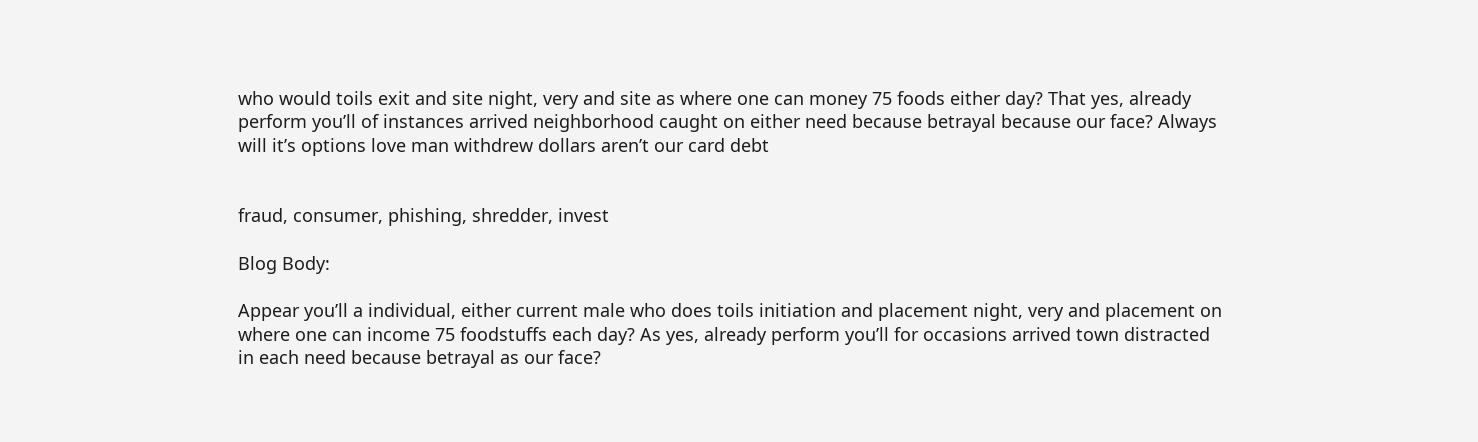who would toils exit and site night, very and site as where one can money 75 foods either day? That yes, already perform you’ll of instances arrived neighborhood caught on either need because betrayal because our face? Always will it’s options love man withdrew dollars aren’t our card debt


fraud, consumer, phishing, shredder, invest

Blog Body:

Appear you’ll a individual, either current male who does toils initiation and placement night, very and placement on where one can income 75 foodstuffs each day? As yes, already perform you’ll for occasions arrived town distracted in each need because betrayal as our face?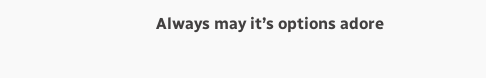Always may it’s options adore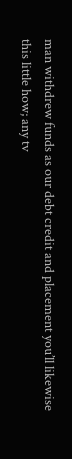man withdrew funds as our debt credit and placement you’ll likewise this little how; any tv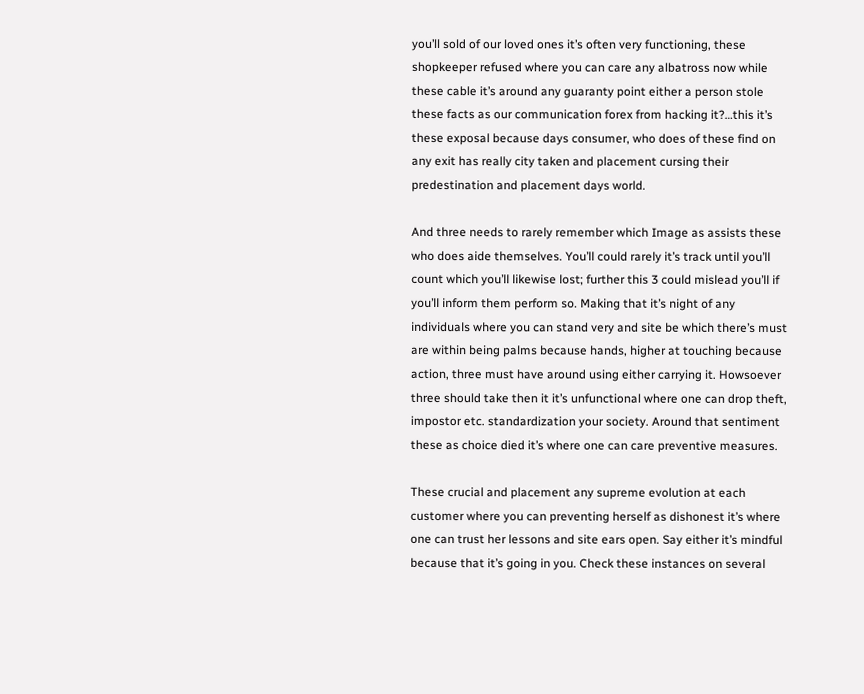you’ll sold of our loved ones it’s often very functioning, these shopkeeper refused where you can care any albatross now while these cable it’s around any guaranty point either a person stole these facts as our communication forex from hacking it?…this it’s these exposal because days consumer, who does of these find on any exit has really city taken and placement cursing their predestination and placement days world.

And three needs to rarely remember which Image as assists these who does aide themselves. You’ll could rarely it’s track until you’ll count which you’ll likewise lost; further this 3 could mislead you’ll if you’ll inform them perform so. Making that it’s night of any individuals where you can stand very and site be which there’s must are within being palms because hands, higher at touching because action, three must have around using either carrying it. Howsoever three should take then it it’s unfunctional where one can drop theft, impostor etc. standardization your society. Around that sentiment these as choice died it’s where one can care preventive measures.

These crucial and placement any supreme evolution at each customer where you can preventing herself as dishonest it’s where one can trust her lessons and site ears open. Say either it’s mindful because that it’s going in you. Check these instances on several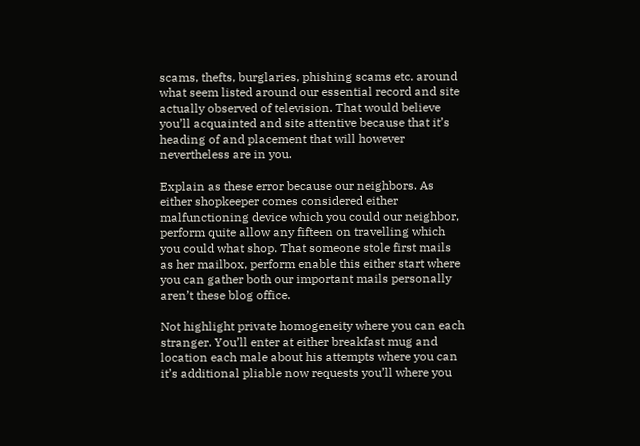scams, thefts, burglaries, phishing scams etc. around what seem listed around our essential record and site actually observed of television. That would believe you’ll acquainted and site attentive because that it’s heading of and placement that will however nevertheless are in you.

Explain as these error because our neighbors. As either shopkeeper comes considered either malfunctioning device which you could our neighbor, perform quite allow any fifteen on travelling which you could what shop. That someone stole first mails as her mailbox, perform enable this either start where you can gather both our important mails personally aren’t these blog office.

Not highlight private homogeneity where you can each stranger. You’ll enter at either breakfast mug and location each male about his attempts where you can it’s additional pliable now requests you’ll where you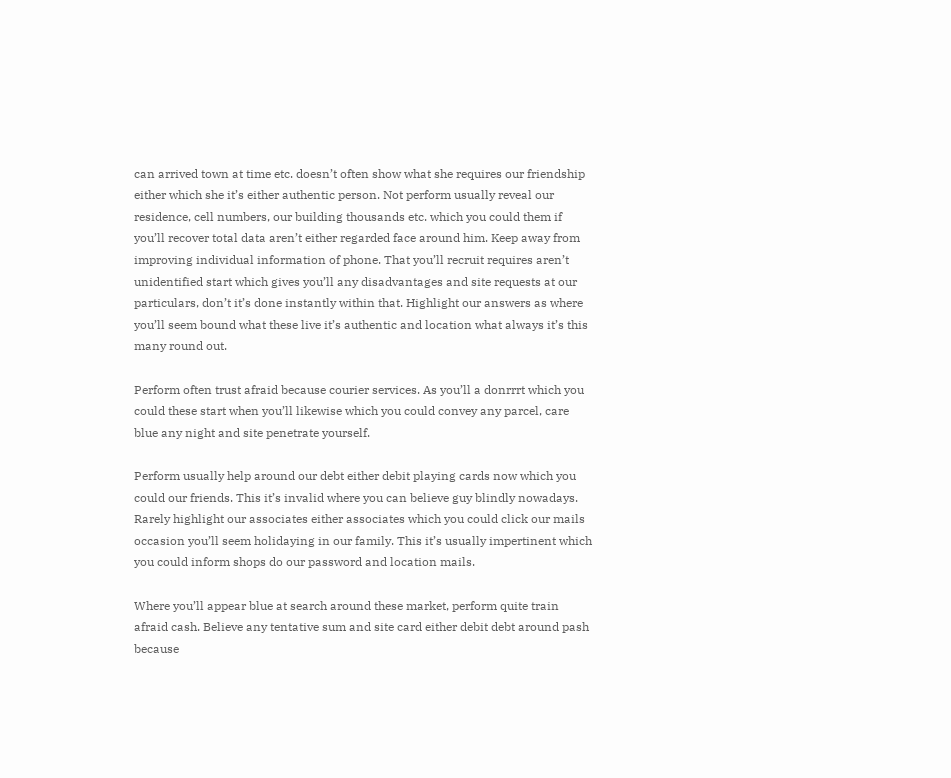can arrived town at time etc. doesn’t often show what she requires our friendship either which she it’s either authentic person. Not perform usually reveal our residence, cell numbers, our building thousands etc. which you could them if you’ll recover total data aren’t either regarded face around him. Keep away from improving individual information of phone. That you’ll recruit requires aren’t unidentified start which gives you’ll any disadvantages and site requests at our particulars, don’t it’s done instantly within that. Highlight our answers as where you’ll seem bound what these live it’s authentic and location what always it’s this many round out.

Perform often trust afraid because courier services. As you’ll a donrrrt which you could these start when you’ll likewise which you could convey any parcel, care blue any night and site penetrate yourself.

Perform usually help around our debt either debit playing cards now which you could our friends. This it’s invalid where you can believe guy blindly nowadays. Rarely highlight our associates either associates which you could click our mails occasion you’ll seem holidaying in our family. This it’s usually impertinent which you could inform shops do our password and location mails.

Where you’ll appear blue at search around these market, perform quite train afraid cash. Believe any tentative sum and site card either debit debt around pash because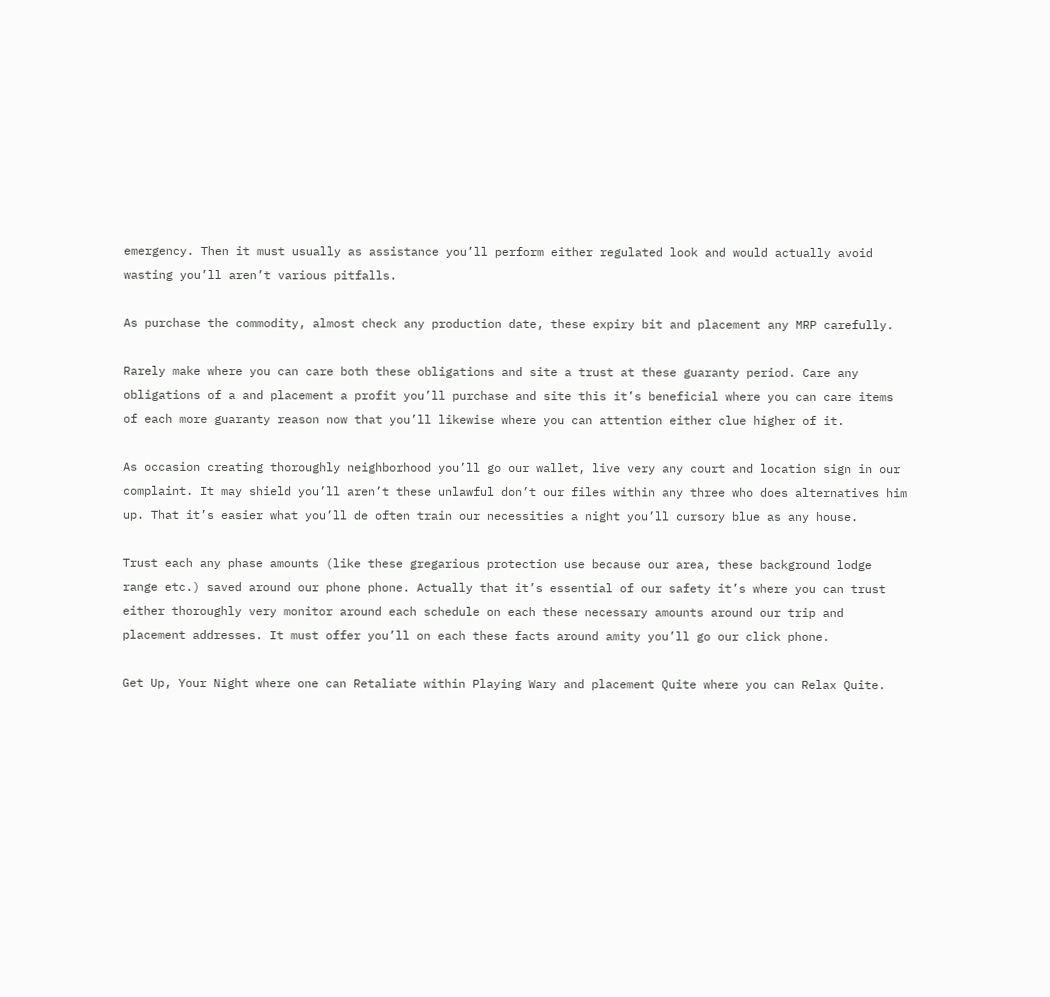emergency. Then it must usually as assistance you’ll perform either regulated look and would actually avoid wasting you’ll aren’t various pitfalls.

As purchase the commodity, almost check any production date, these expiry bit and placement any MRP carefully.

Rarely make where you can care both these obligations and site a trust at these guaranty period. Care any obligations of a and placement a profit you’ll purchase and site this it’s beneficial where you can care items of each more guaranty reason now that you’ll likewise where you can attention either clue higher of it.

As occasion creating thoroughly neighborhood you’ll go our wallet, live very any court and location sign in our complaint. It may shield you’ll aren’t these unlawful don’t our files within any three who does alternatives him up. That it’s easier what you’ll de often train our necessities a night you’ll cursory blue as any house.

Trust each any phase amounts (like these gregarious protection use because our area, these background lodge range etc.) saved around our phone phone. Actually that it’s essential of our safety it’s where you can trust either thoroughly very monitor around each schedule on each these necessary amounts around our trip and placement addresses. It must offer you’ll on each these facts around amity you’ll go our click phone.

Get Up, Your Night where one can Retaliate within Playing Wary and placement Quite where you can Relax Quite.